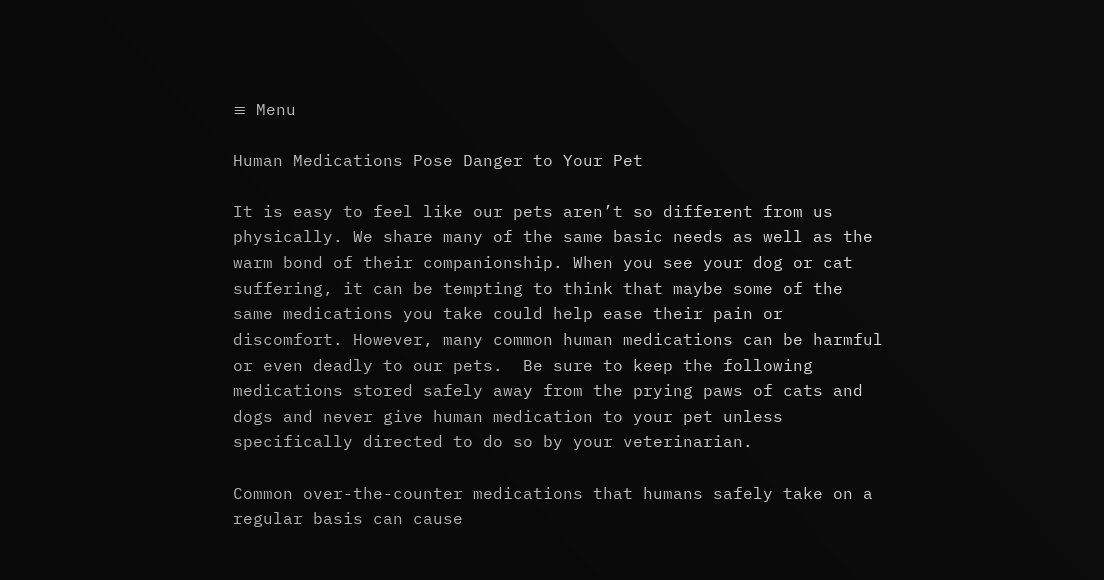≡ Menu

Human Medications Pose Danger to Your Pet

It is easy to feel like our pets aren’t so different from us physically. We share many of the same basic needs as well as the warm bond of their companionship. When you see your dog or cat suffering, it can be tempting to think that maybe some of the same medications you take could help ease their pain or discomfort. However, many common human medications can be harmful or even deadly to our pets.  Be sure to keep the following medications stored safely away from the prying paws of cats and dogs and never give human medication to your pet unless specifically directed to do so by your veterinarian.

Common over-the-counter medications that humans safely take on a regular basis can cause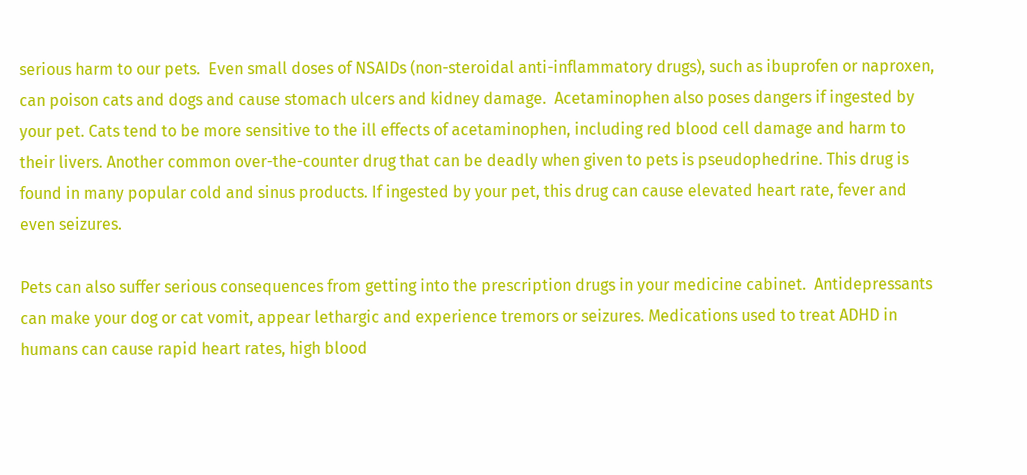serious harm to our pets.  Even small doses of NSAIDs (non-steroidal anti-inflammatory drugs), such as ibuprofen or naproxen, can poison cats and dogs and cause stomach ulcers and kidney damage.  Acetaminophen also poses dangers if ingested by your pet. Cats tend to be more sensitive to the ill effects of acetaminophen, including red blood cell damage and harm to their livers. Another common over-the-counter drug that can be deadly when given to pets is pseudophedrine. This drug is found in many popular cold and sinus products. If ingested by your pet, this drug can cause elevated heart rate, fever and even seizures.

Pets can also suffer serious consequences from getting into the prescription drugs in your medicine cabinet.  Antidepressants can make your dog or cat vomit, appear lethargic and experience tremors or seizures. Medications used to treat ADHD in humans can cause rapid heart rates, high blood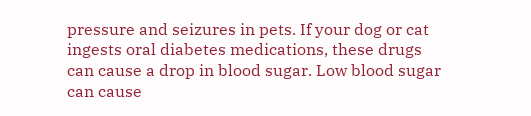pressure and seizures in pets. If your dog or cat ingests oral diabetes medications, these drugs can cause a drop in blood sugar. Low blood sugar can cause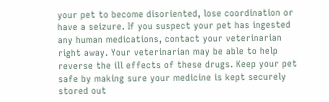your pet to become disoriented, lose coordination or have a seizure. If you suspect your pet has ingested any human medications, contact your veterinarian right away. Your veterinarian may be able to help reverse the ill effects of these drugs. Keep your pet safe by making sure your medicine is kept securely stored out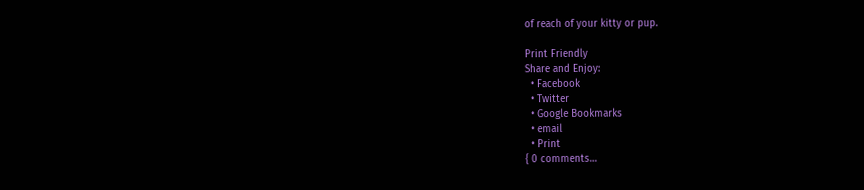of reach of your kitty or pup.

Print Friendly
Share and Enjoy:
  • Facebook
  • Twitter
  • Google Bookmarks
  • email
  • Print
{ 0 comments…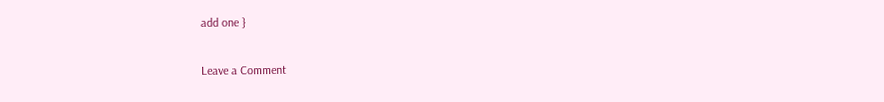add one }

Leave a Comment